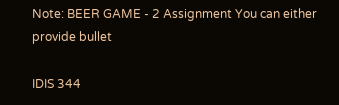Note: BEER GAME - 2 Assignment You can either provide bullet

IDIS 344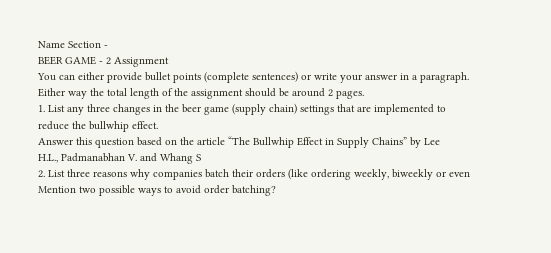Name Section -
BEER GAME - 2 Assignment
You can either provide bullet points (complete sentences) or write your answer in a paragraph.
Either way the total length of the assignment should be around 2 pages.
1. List any three changes in the beer game (supply chain) settings that are implemented to
reduce the bullwhip effect.
Answer this question based on the article “The Bullwhip Effect in Supply Chains” by Lee
H.L., Padmanabhan V. and Whang S
2. List three reasons why companies batch their orders (like ordering weekly, biweekly or even
Mention two possible ways to avoid order batching?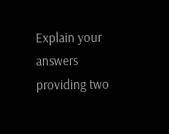Explain your answers providing two